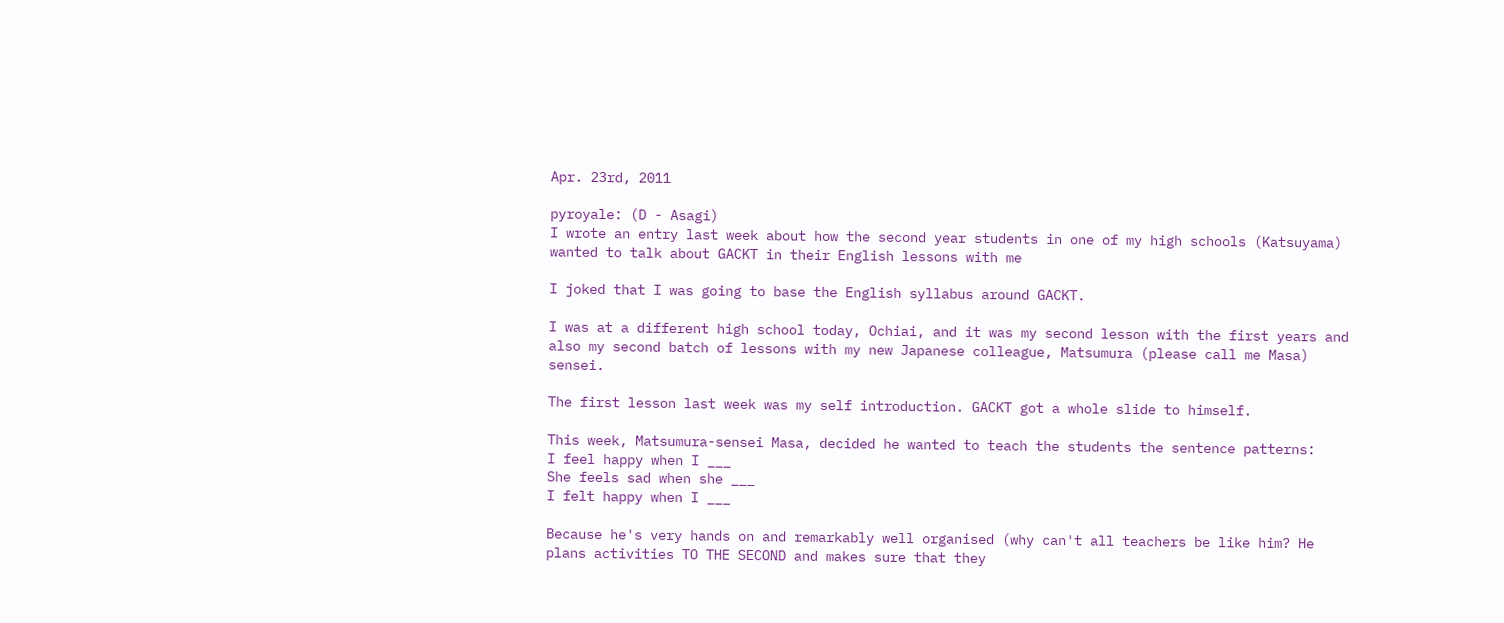Apr. 23rd, 2011

pyroyale: (D - Asagi)
I wrote an entry last week about how the second year students in one of my high schools (Katsuyama) wanted to talk about GACKT in their English lessons with me

I joked that I was going to base the English syllabus around GACKT.

I was at a different high school today, Ochiai, and it was my second lesson with the first years and also my second batch of lessons with my new Japanese colleague, Matsumura (please call me Masa) sensei.

The first lesson last week was my self introduction. GACKT got a whole slide to himself.

This week, Matsumura-sensei Masa, decided he wanted to teach the students the sentence patterns:
I feel happy when I ___
She feels sad when she ___
I felt happy when I ___

Because he's very hands on and remarkably well organised (why can't all teachers be like him? He plans activities TO THE SECOND and makes sure that they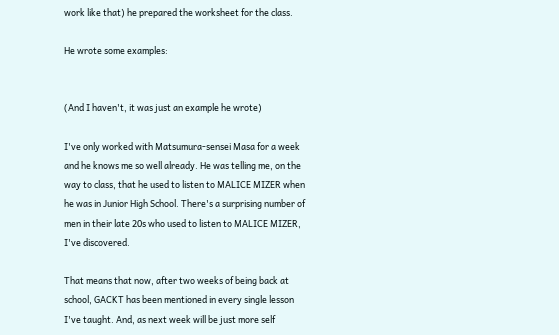work like that) he prepared the worksheet for the class.

He wrote some examples:


(And I haven't, it was just an example he wrote)

I've only worked with Matsumura-sensei Masa for a week and he knows me so well already. He was telling me, on the way to class, that he used to listen to MALICE MIZER when he was in Junior High School. There's a surprising number of men in their late 20s who used to listen to MALICE MIZER, I've discovered.

That means that now, after two weeks of being back at school, GACKT has been mentioned in every single lesson I've taught. And, as next week will be just more self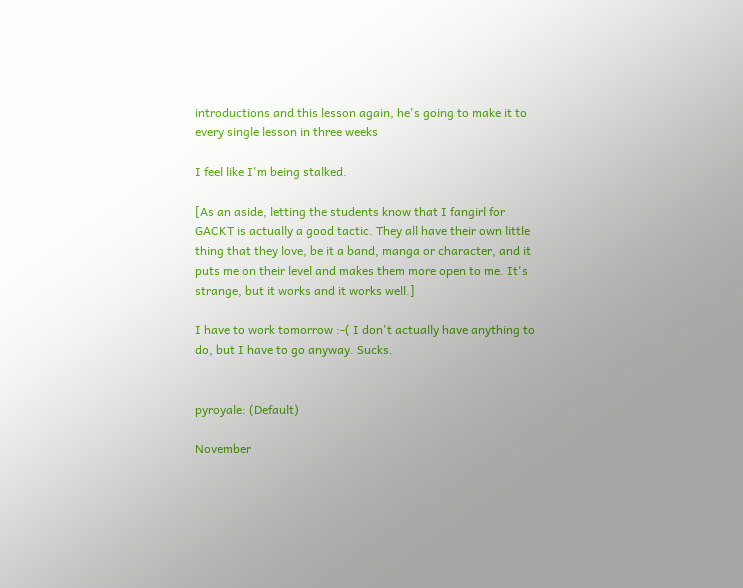introductions and this lesson again, he's going to make it to every single lesson in three weeks

I feel like I'm being stalked.

[As an aside, letting the students know that I fangirl for GACKT is actually a good tactic. They all have their own little thing that they love, be it a band, manga or character, and it puts me on their level and makes them more open to me. It's strange, but it works and it works well.]

I have to work tomorrow :-( I don't actually have anything to do, but I have to go anyway. Sucks.


pyroyale: (Default)

November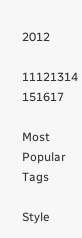2012

11121314 151617

Most Popular Tags

Style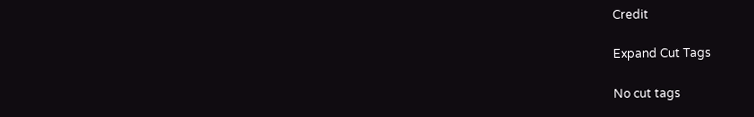Credit

Expand Cut Tags

No cut tags